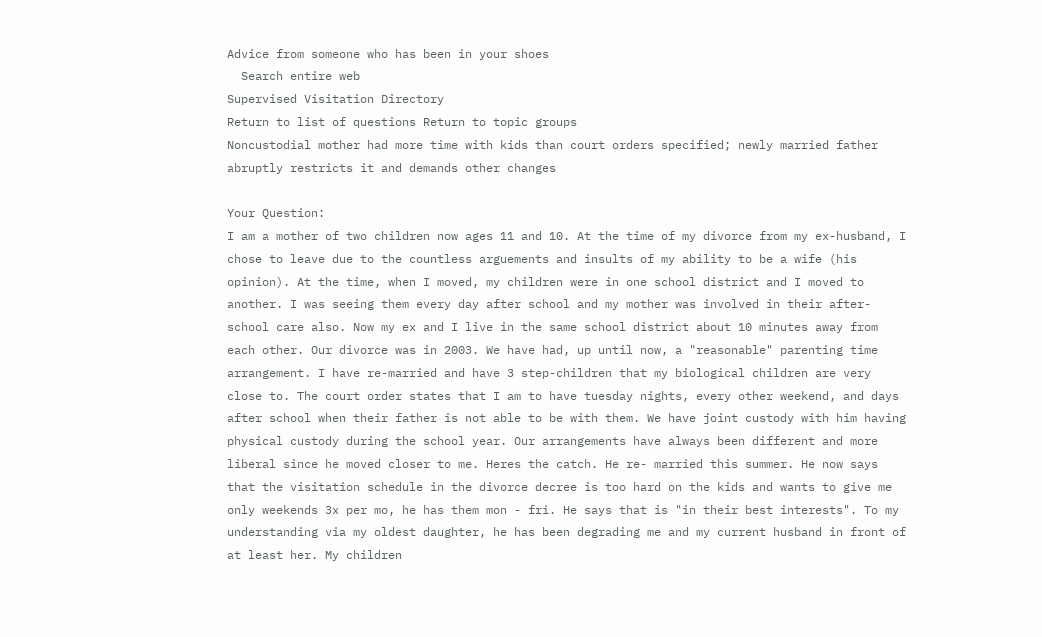Advice from someone who has been in your shoes
  Search entire web
Supervised Visitation Directory
Return to list of questions Return to topic groups
Noncustodial mother had more time with kids than court orders specified; newly married father abruptly restricts it and demands other changes

Your Question:
I am a mother of two children now ages 11 and 10. At the time of my divorce from my ex-husband, I chose to leave due to the countless arguements and insults of my ability to be a wife (his opinion). At the time, when I moved, my children were in one school district and I moved to another. I was seeing them every day after school and my mother was involved in their after-school care also. Now my ex and I live in the same school district about 10 minutes away from each other. Our divorce was in 2003. We have had, up until now, a "reasonable" parenting time arrangement. I have re-married and have 3 step-children that my biological children are very close to. The court order states that I am to have tuesday nights, every other weekend, and days after school when their father is not able to be with them. We have joint custody with him having physical custody during the school year. Our arrangements have always been different and more liberal since he moved closer to me. Heres the catch. He re- married this summer. He now says that the visitation schedule in the divorce decree is too hard on the kids and wants to give me only weekends 3x per mo, he has them mon - fri. He says that is "in their best interests". To my understanding via my oldest daughter, he has been degrading me and my current husband in front of at least her. My children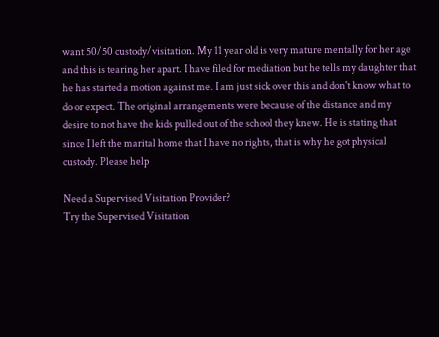want 50/50 custody/visitation. My 11 year old is very mature mentally for her age and this is tearing her apart. I have filed for mediation but he tells my daughter that he has started a motion against me. I am just sick over this and don't know what to do or expect. The original arrangements were because of the distance and my desire to not have the kids pulled out of the school they knew. He is stating that since I left the marital home that I have no rights, that is why he got physical custody. Please help

Need a Supervised Visitation Provider?
Try the Supervised Visitation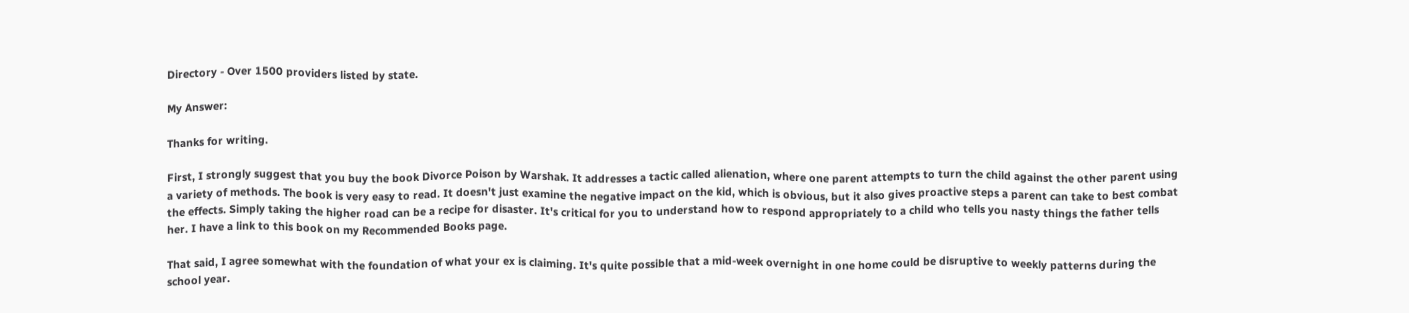Directory - Over 1500 providers listed by state.

My Answer:

Thanks for writing.

First, I strongly suggest that you buy the book Divorce Poison by Warshak. It addresses a tactic called alienation, where one parent attempts to turn the child against the other parent using a variety of methods. The book is very easy to read. It doesn't just examine the negative impact on the kid, which is obvious, but it also gives proactive steps a parent can take to best combat the effects. Simply taking the higher road can be a recipe for disaster. It's critical for you to understand how to respond appropriately to a child who tells you nasty things the father tells her. I have a link to this book on my Recommended Books page.

That said, I agree somewhat with the foundation of what your ex is claiming. It's quite possible that a mid-week overnight in one home could be disruptive to weekly patterns during the school year.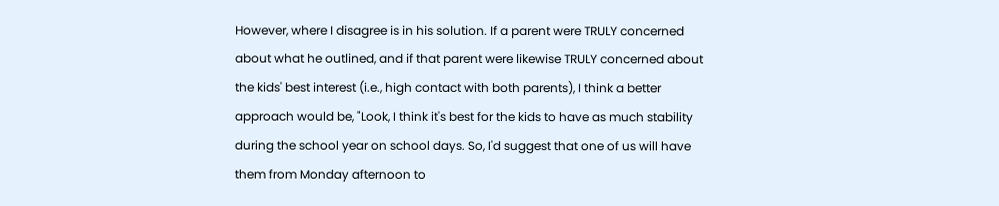However, where I disagree is in his solution. If a parent were TRULY concerned about what he outlined, and if that parent were likewise TRULY concerned about the kids' best interest (i.e., high contact with both parents), I think a better approach would be, "Look, I think it's best for the kids to have as much stability during the school year on school days. So, I'd suggest that one of us will have them from Monday afternoon to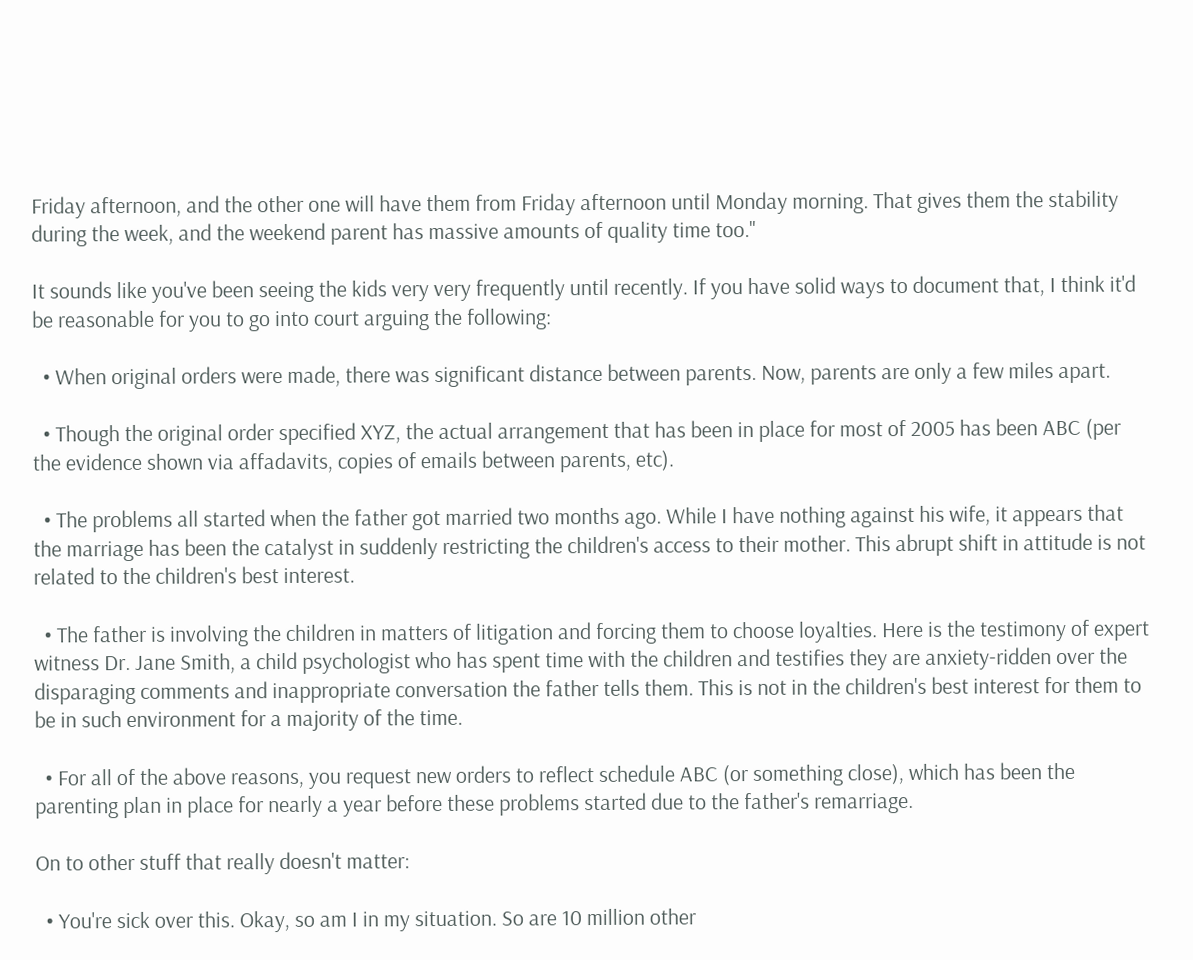Friday afternoon, and the other one will have them from Friday afternoon until Monday morning. That gives them the stability during the week, and the weekend parent has massive amounts of quality time too."

It sounds like you've been seeing the kids very very frequently until recently. If you have solid ways to document that, I think it'd be reasonable for you to go into court arguing the following:

  • When original orders were made, there was significant distance between parents. Now, parents are only a few miles apart.

  • Though the original order specified XYZ, the actual arrangement that has been in place for most of 2005 has been ABC (per the evidence shown via affadavits, copies of emails between parents, etc).

  • The problems all started when the father got married two months ago. While I have nothing against his wife, it appears that the marriage has been the catalyst in suddenly restricting the children's access to their mother. This abrupt shift in attitude is not related to the children's best interest.

  • The father is involving the children in matters of litigation and forcing them to choose loyalties. Here is the testimony of expert witness Dr. Jane Smith, a child psychologist who has spent time with the children and testifies they are anxiety-ridden over the disparaging comments and inappropriate conversation the father tells them. This is not in the children's best interest for them to be in such environment for a majority of the time.

  • For all of the above reasons, you request new orders to reflect schedule ABC (or something close), which has been the parenting plan in place for nearly a year before these problems started due to the father's remarriage.

On to other stuff that really doesn't matter:

  • You're sick over this. Okay, so am I in my situation. So are 10 million other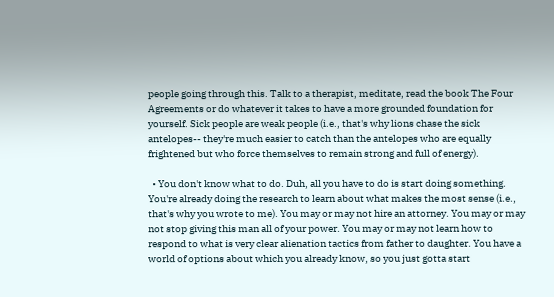people going through this. Talk to a therapist, meditate, read the book The Four Agreements or do whatever it takes to have a more grounded foundation for yourself. Sick people are weak people (i.e., that's why lions chase the sick antelopes-- they're much easier to catch than the antelopes who are equally frightened but who force themselves to remain strong and full of energy).

  • You don't know what to do. Duh, all you have to do is start doing something. You're already doing the research to learn about what makes the most sense (i.e., that's why you wrote to me). You may or may not hire an attorney. You may or may not stop giving this man all of your power. You may or may not learn how to respond to what is very clear alienation tactics from father to daughter. You have a world of options about which you already know, so you just gotta start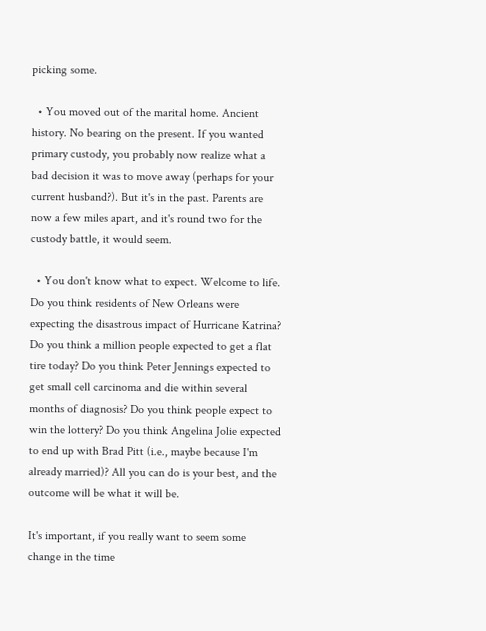picking some.

  • You moved out of the marital home. Ancient history. No bearing on the present. If you wanted primary custody, you probably now realize what a bad decision it was to move away (perhaps for your current husband?). But it's in the past. Parents are now a few miles apart, and it's round two for the custody battle, it would seem.

  • You don't know what to expect. Welcome to life. Do you think residents of New Orleans were expecting the disastrous impact of Hurricane Katrina? Do you think a million people expected to get a flat tire today? Do you think Peter Jennings expected to get small cell carcinoma and die within several months of diagnosis? Do you think people expect to win the lottery? Do you think Angelina Jolie expected to end up with Brad Pitt (i.e., maybe because I'm already married)? All you can do is your best, and the outcome will be what it will be.

It's important, if you really want to seem some change in the time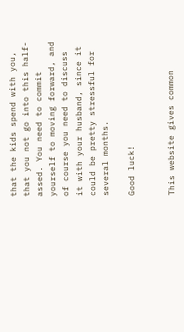that the kids spend with you, that you not go into this half-assed. You need to commit yourself to moving forward, and of course you need to discuss it with your husband, since it could be pretty stressful for several months.

Good luck!


This website gives common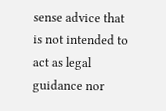sense advice that is not intended to act as legal guidance nor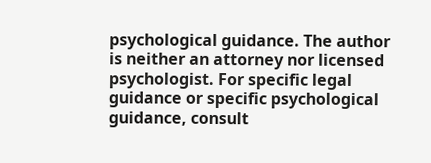psychological guidance. The author is neither an attorney nor licensed psychologist. For specific legal guidance or specific psychological guidance, consult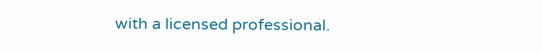with a licensed professional.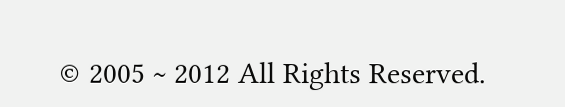© 2005 ~ 2012 All Rights Reserved.